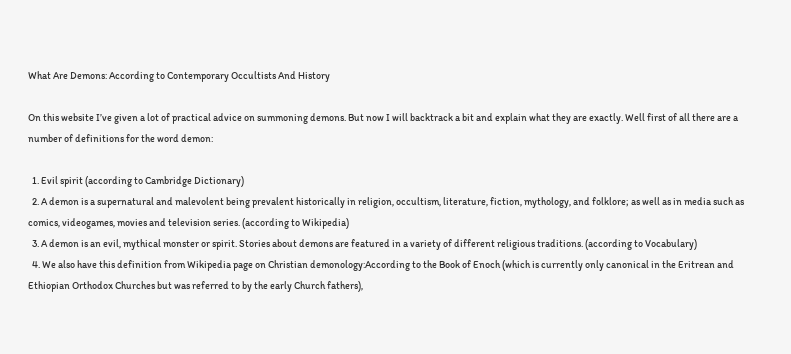What Are Demons: According to Contemporary Occultists And History

On this website I’ve given a lot of practical advice on summoning demons. But now I will backtrack a bit and explain what they are exactly. Well first of all there are a number of definitions for the word demon:

  1. Evil spirit (according to Cambridge Dictionary)
  2. A demon is a supernatural and malevolent being prevalent historically in religion, occultism, literature, fiction, mythology, and folklore; as well as in media such as comics, videogames, movies and television series. (according to Wikipedia)
  3. A demon is an evil, mythical monster or spirit. Stories about demons are featured in a variety of different religious traditions. (according to Vocabulary)
  4. We also have this definition from Wikipedia page on Christian demonology:According to the Book of Enoch (which is currently only canonical in the Eritrean and Ethiopian Orthodox Churches but was referred to by the early Church fathers),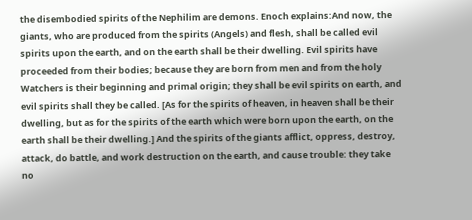the disembodied spirits of the Nephilim are demons. Enoch explains:And now, the giants, who are produced from the spirits (Angels) and flesh, shall be called evil spirits upon the earth, and on the earth shall be their dwelling. Evil spirits have proceeded from their bodies; because they are born from men and from the holy Watchers is their beginning and primal origin; they shall be evil spirits on earth, and evil spirits shall they be called. [As for the spirits of heaven, in heaven shall be their dwelling, but as for the spirits of the earth which were born upon the earth, on the earth shall be their dwelling.] And the spirits of the giants afflict, oppress, destroy, attack, do battle, and work destruction on the earth, and cause trouble: they take no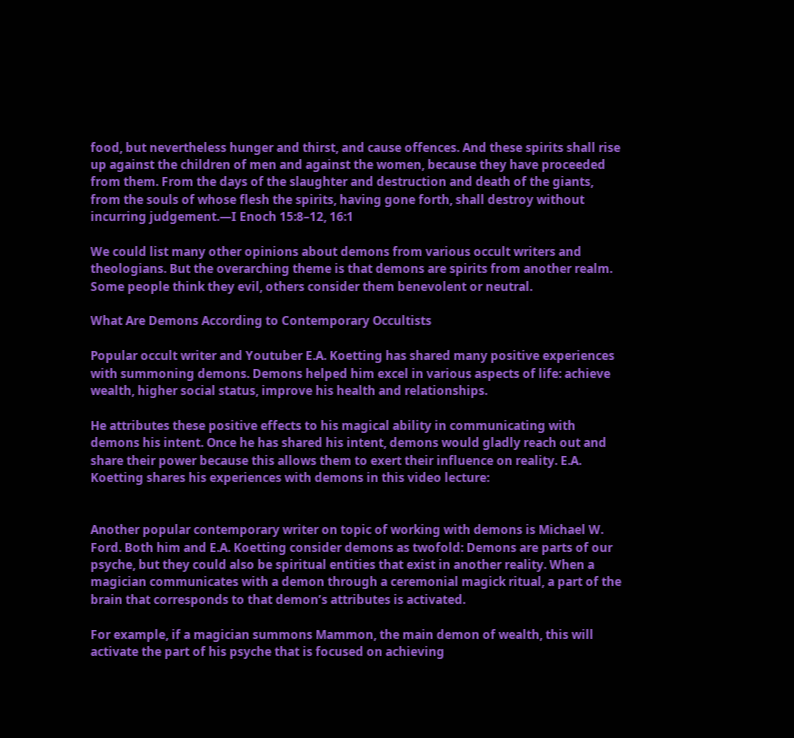food, but nevertheless hunger and thirst, and cause offences. And these spirits shall rise up against the children of men and against the women, because they have proceeded from them. From the days of the slaughter and destruction and death of the giants, from the souls of whose flesh the spirits, having gone forth, shall destroy without incurring judgement.—I Enoch 15:8–12, 16:1

We could list many other opinions about demons from various occult writers and theologians. But the overarching theme is that demons are spirits from another realm. Some people think they evil, others consider them benevolent or neutral.

What Are Demons According to Contemporary Occultists

Popular occult writer and Youtuber E.A. Koetting has shared many positive experiences with summoning demons. Demons helped him excel in various aspects of life: achieve wealth, higher social status, improve his health and relationships.

He attributes these positive effects to his magical ability in communicating with demons his intent. Once he has shared his intent, demons would gladly reach out and share their power because this allows them to exert their influence on reality. E.A. Koetting shares his experiences with demons in this video lecture:


Another popular contemporary writer on topic of working with demons is Michael W. Ford. Both him and E.A. Koetting consider demons as twofold: Demons are parts of our psyche, but they could also be spiritual entities that exist in another reality. When a magician communicates with a demon through a ceremonial magick ritual, a part of the brain that corresponds to that demon’s attributes is activated.

For example, if a magician summons Mammon, the main demon of wealth, this will activate the part of his psyche that is focused on achieving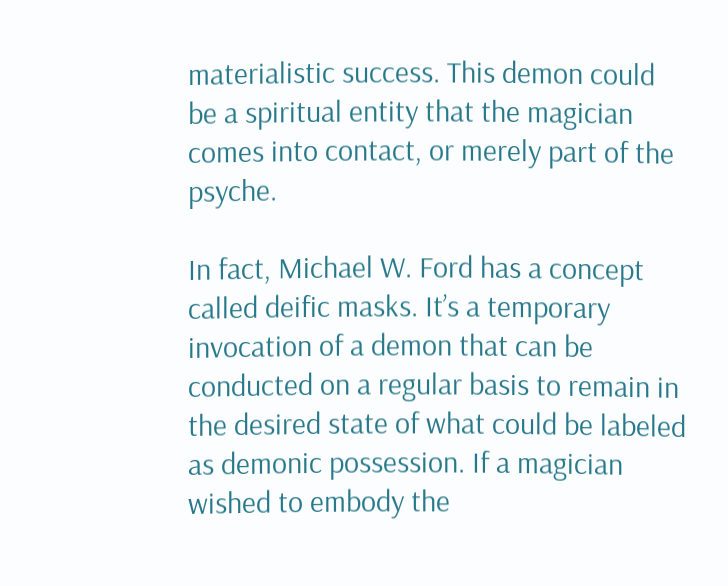materialistic success. This demon could be a spiritual entity that the magician comes into contact, or merely part of the psyche.

In fact, Michael W. Ford has a concept called deific masks. It’s a temporary invocation of a demon that can be conducted on a regular basis to remain in the desired state of what could be labeled as demonic possession. If a magician wished to embody the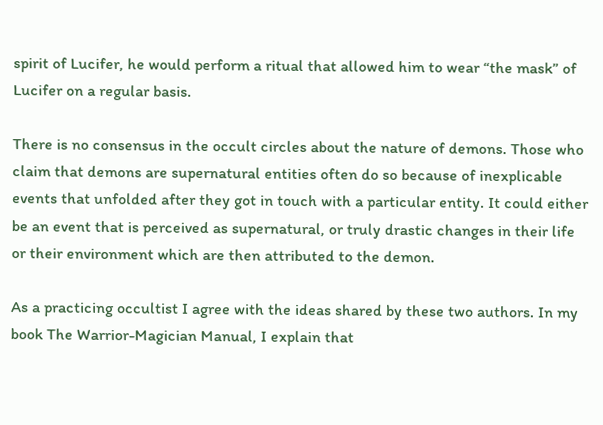spirit of Lucifer, he would perform a ritual that allowed him to wear “the mask” of Lucifer on a regular basis.

There is no consensus in the occult circles about the nature of demons. Those who claim that demons are supernatural entities often do so because of inexplicable events that unfolded after they got in touch with a particular entity. It could either be an event that is perceived as supernatural, or truly drastic changes in their life or their environment which are then attributed to the demon.

As a practicing occultist I agree with the ideas shared by these two authors. In my book The Warrior-Magician Manual, I explain that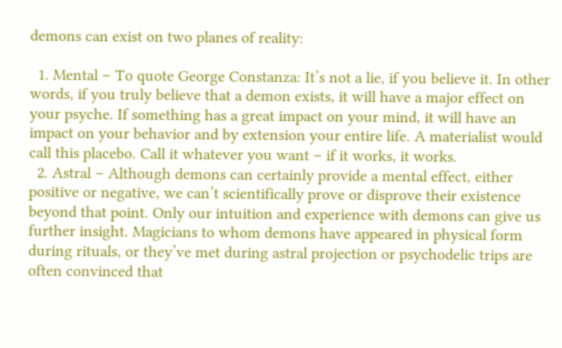demons can exist on two planes of reality:

  1. Mental – To quote George Constanza: It’s not a lie, if you believe it. In other words, if you truly believe that a demon exists, it will have a major effect on your psyche. If something has a great impact on your mind, it will have an impact on your behavior and by extension your entire life. A materialist would call this placebo. Call it whatever you want – if it works, it works.
  2. Astral – Although demons can certainly provide a mental effect, either positive or negative, we can’t scientifically prove or disprove their existence beyond that point. Only our intuition and experience with demons can give us further insight. Magicians to whom demons have appeared in physical form during rituals, or they’ve met during astral projection or psychodelic trips are often convinced that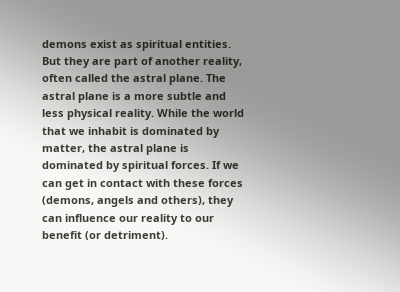demons exist as spiritual entities. But they are part of another reality, often called the astral plane. The astral plane is a more subtle and less physical reality. While the world that we inhabit is dominated by matter, the astral plane is dominated by spiritual forces. If we can get in contact with these forces (demons, angels and others), they can influence our reality to our benefit (or detriment).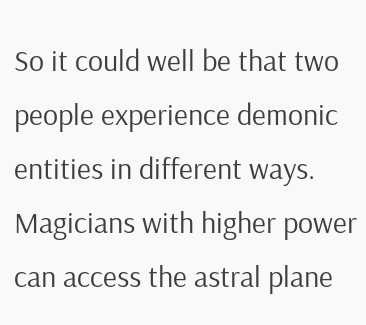So it could well be that two people experience demonic entities in different ways. Magicians with higher power can access the astral plane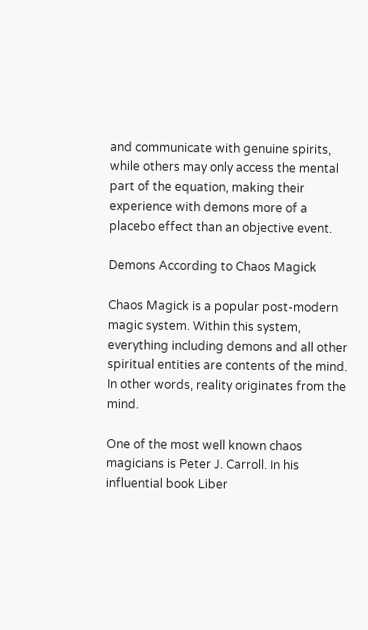and communicate with genuine spirits, while others may only access the mental part of the equation, making their experience with demons more of a placebo effect than an objective event.

Demons According to Chaos Magick

Chaos Magick is a popular post-modern magic system. Within this system, everything including demons and all other spiritual entities are contents of the mind. In other words, reality originates from the mind.

One of the most well known chaos magicians is Peter J. Carroll. In his influential book Liber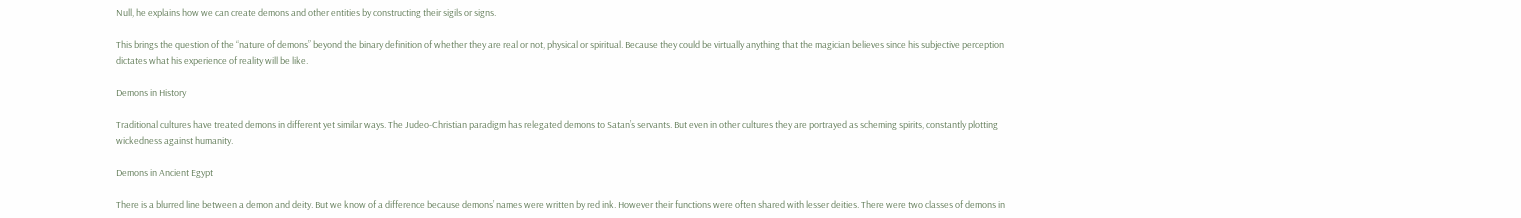Null, he explains how we can create demons and other entities by constructing their sigils or signs.

This brings the question of the “nature of demons” beyond the binary definition of whether they are real or not, physical or spiritual. Because they could be virtually anything that the magician believes since his subjective perception dictates what his experience of reality will be like.

Demons in History

Traditional cultures have treated demons in different yet similar ways. The Judeo-Christian paradigm has relegated demons to Satan’s servants. But even in other cultures they are portrayed as scheming spirits, constantly plotting wickedness against humanity.

Demons in Ancient Egypt

There is a blurred line between a demon and deity. But we know of a difference because demons’ names were written by red ink. However their functions were often shared with lesser deities. There were two classes of demons in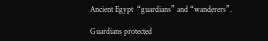Ancient Egypt  “guardians” and “wanderers”.

Guardians protected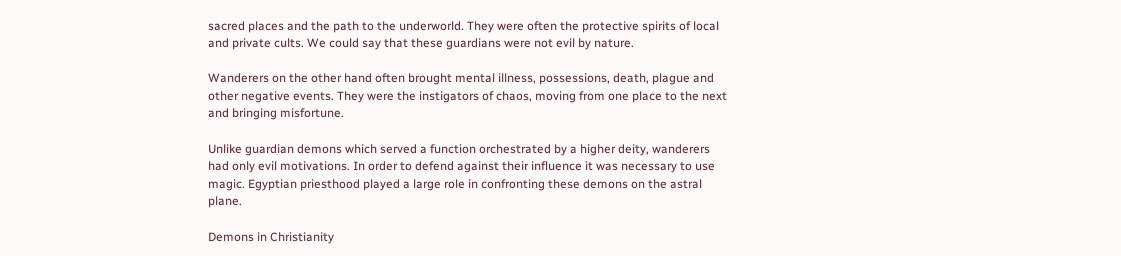sacred places and the path to the underworld. They were often the protective spirits of local and private cults. We could say that these guardians were not evil by nature.

Wanderers on the other hand often brought mental illness, possessions, death, plague and other negative events. They were the instigators of chaos, moving from one place to the next and bringing misfortune.

Unlike guardian demons which served a function orchestrated by a higher deity, wanderers had only evil motivations. In order to defend against their influence it was necessary to use magic. Egyptian priesthood played a large role in confronting these demons on the astral plane.

Demons in Christianity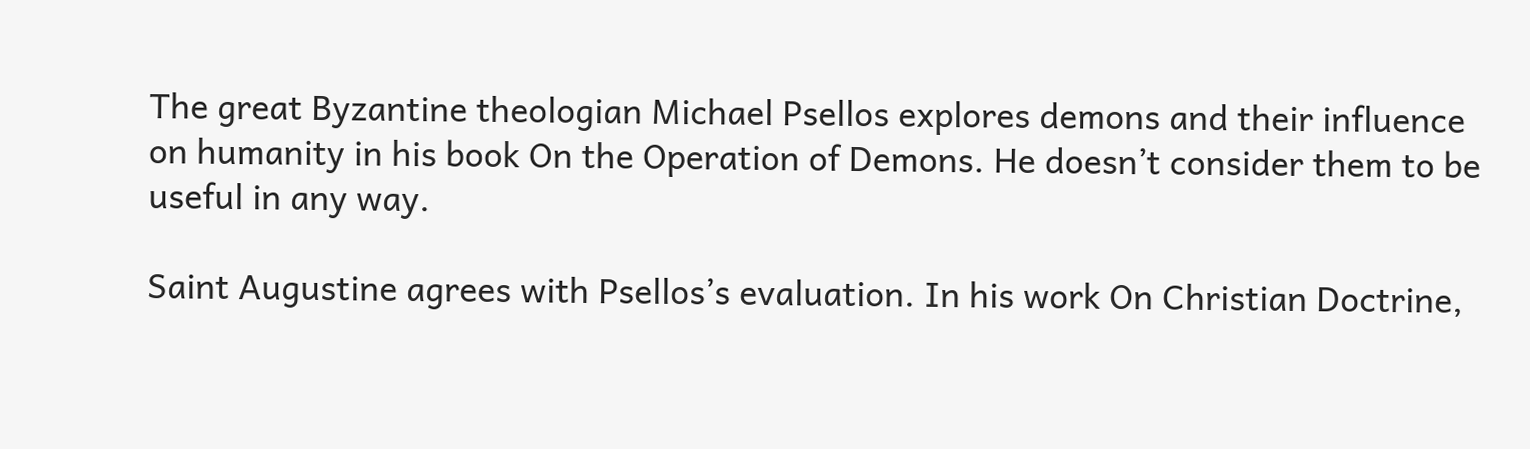The great Byzantine theologian Michael Psellos explores demons and their influence on humanity in his book On the Operation of Demons. He doesn’t consider them to be useful in any way.

Saint Augustine agrees with Psellos’s evaluation. In his work On Christian Doctrine,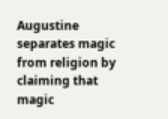Augustine separates magic from religion by claiming that magic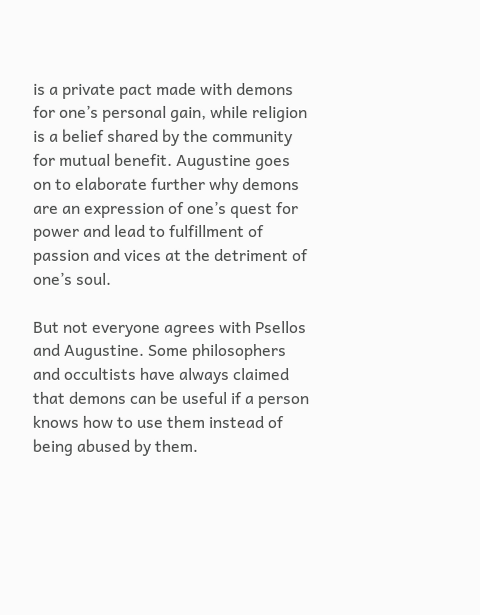is a private pact made with demons for one’s personal gain, while religion is a belief shared by the community for mutual benefit. Augustine goes on to elaborate further why demons are an expression of one’s quest for power and lead to fulfillment of passion and vices at the detriment of one’s soul.

But not everyone agrees with Psellos and Augustine. Some philosophers and occultists have always claimed that demons can be useful if a person knows how to use them instead of being abused by them.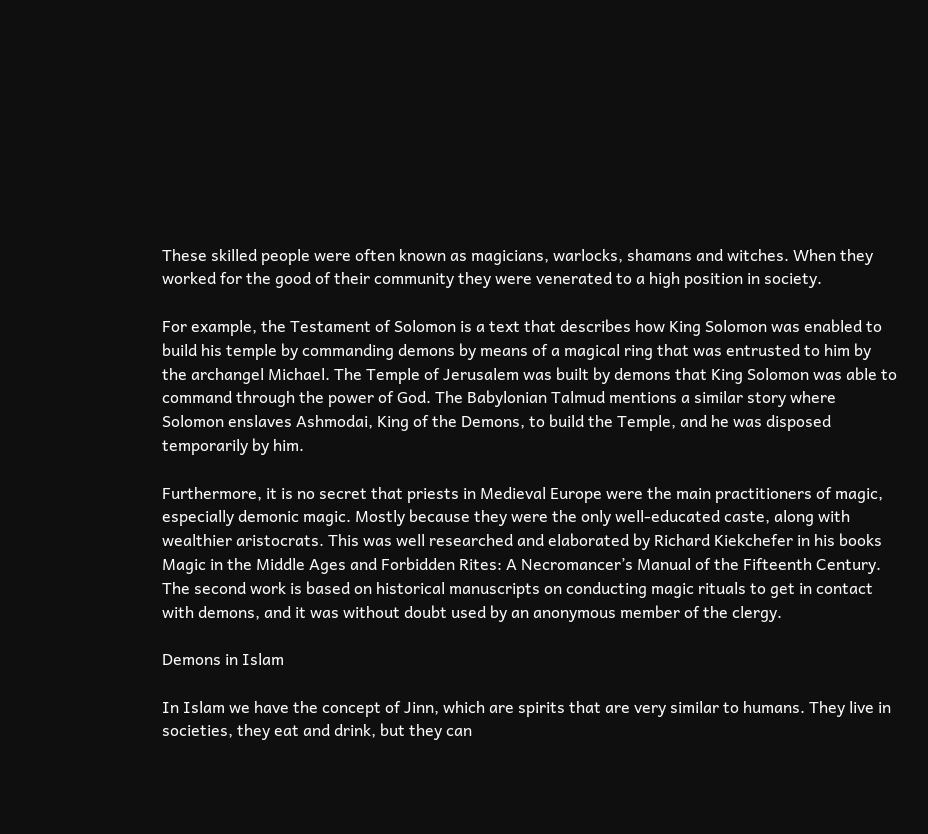These skilled people were often known as magicians, warlocks, shamans and witches. When they worked for the good of their community they were venerated to a high position in society.

For example, the Testament of Solomon is a text that describes how King Solomon was enabled to build his temple by commanding demons by means of a magical ring that was entrusted to him by the archangel Michael. The Temple of Jerusalem was built by demons that King Solomon was able to command through the power of God. The Babylonian Talmud mentions a similar story where Solomon enslaves Ashmodai, King of the Demons, to build the Temple, and he was disposed temporarily by him.

Furthermore, it is no secret that priests in Medieval Europe were the main practitioners of magic, especially demonic magic. Mostly because they were the only well-educated caste, along with wealthier aristocrats. This was well researched and elaborated by Richard Kiekchefer in his books Magic in the Middle Ages and Forbidden Rites: A Necromancer’s Manual of the Fifteenth Century. The second work is based on historical manuscripts on conducting magic rituals to get in contact with demons, and it was without doubt used by an anonymous member of the clergy.

Demons in Islam

In Islam we have the concept of Jinn, which are spirits that are very similar to humans. They live in societies, they eat and drink, but they can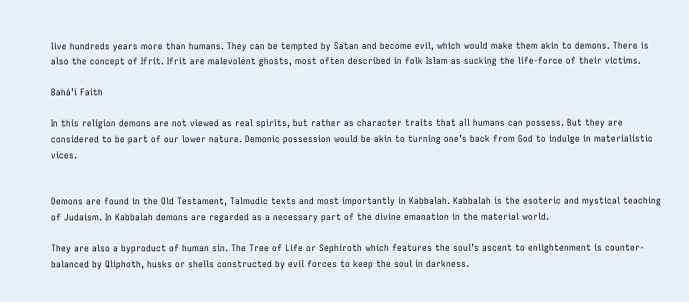live hundreds years more than humans. They can be tempted by Satan and become evil, which would make them akin to demons. There is also the concept of Ifrit. Ifrit are malevolent ghosts, most often described in folk Islam as sucking the life-force of their victims.

Bahá’í Faith

In this religion demons are not viewed as real spirits, but rather as character traits that all humans can possess. But they are considered to be part of our lower nature. Demonic possession would be akin to turning one’s back from God to indulge in materialistic vices.


Demons are found in the Old Testament, Talmudic texts and most importantly in Kabbalah. Kabbalah is the esoteric and mystical teaching of Judaism. In Kabbalah demons are regarded as a necessary part of the divine emanation in the material world.

They are also a byproduct of human sin. The Tree of Life or Sephiroth which features the soul’s ascent to enlightenment is counter-balanced by Qliphoth, husks or shells constructed by evil forces to keep the soul in darkness.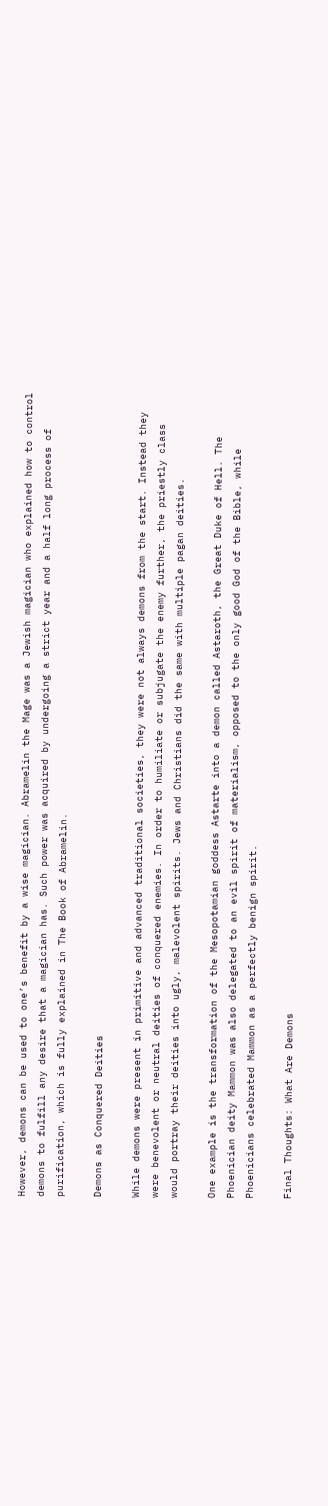However, demons can be used to one’s benefit by a wise magician. Abramelin the Mage was a Jewish magician who explained how to control demons to fulfill any desire that a magician has. Such power was acquired by undergoing a strict year and a half long process of purification, which is fully explained in The Book of Abramelin.

Demons as Conquered Deities

While demons were present in primitive and advanced traditional societies, they were not always demons from the start. Instead they were benevolent or neutral deities of conquered enemies. In order to humiliate or subjugate the enemy further, the priestly class would portray their deities into ugly, malevolent spirits. Jews and Christians did the same with multiple pagan deities.

One example is the transformation of the Mesopotamian goddess Astarte into a demon called Astaroth, the Great Duke of Hell. The Phoenician deity Mammon was also delegated to an evil spirit of materialism, opposed to the only good God of the Bible, while Phoenicians celebrated Mammon as a perfectly benign spirit.

Final Thoughts: What Are Demons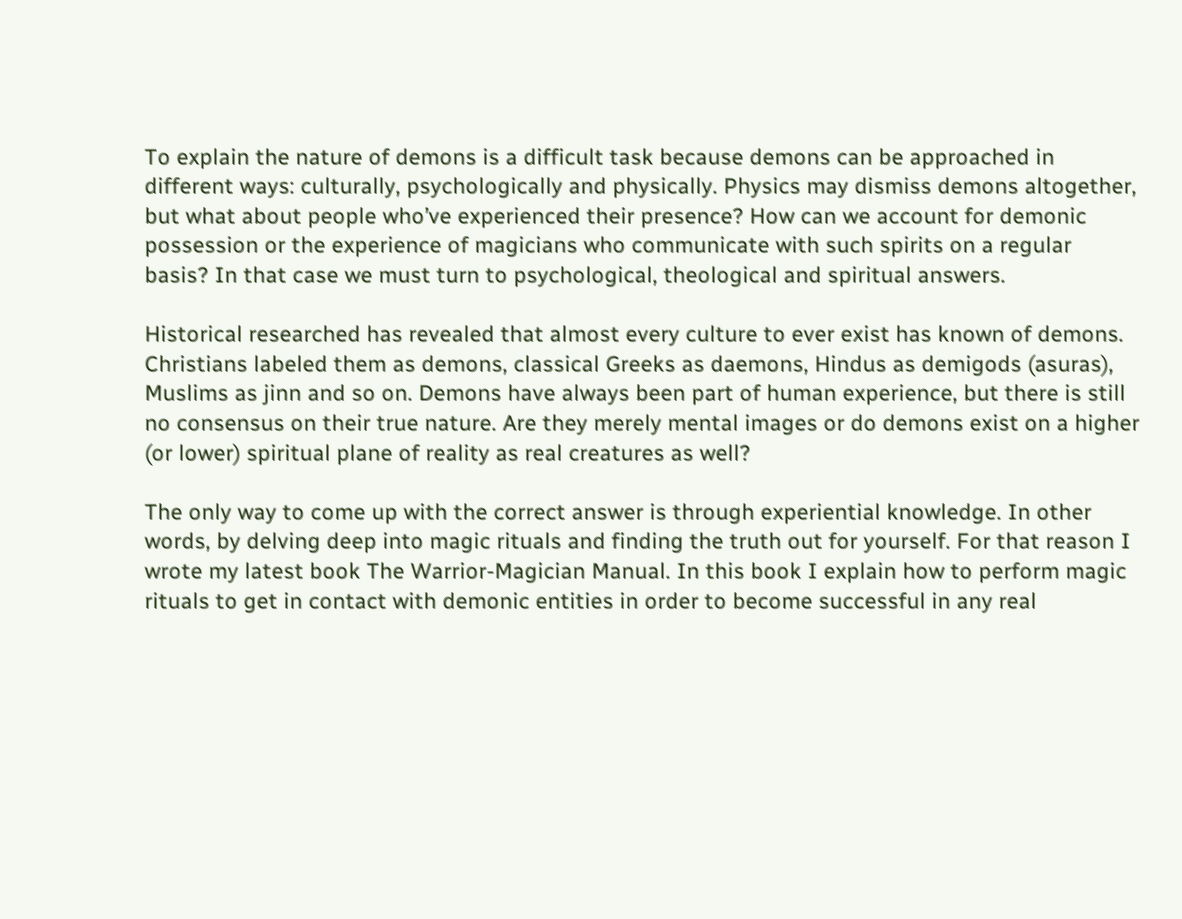To explain the nature of demons is a difficult task because demons can be approached in different ways: culturally, psychologically and physically. Physics may dismiss demons altogether, but what about people who’ve experienced their presence? How can we account for demonic possession or the experience of magicians who communicate with such spirits on a regular basis? In that case we must turn to psychological, theological and spiritual answers.

Historical researched has revealed that almost every culture to ever exist has known of demons. Christians labeled them as demons, classical Greeks as daemons, Hindus as demigods (asuras), Muslims as jinn and so on. Demons have always been part of human experience, but there is still no consensus on their true nature. Are they merely mental images or do demons exist on a higher (or lower) spiritual plane of reality as real creatures as well?

The only way to come up with the correct answer is through experiential knowledge. In other words, by delving deep into magic rituals and finding the truth out for yourself. For that reason I wrote my latest book The Warrior-Magician Manual. In this book I explain how to perform magic rituals to get in contact with demonic entities in order to become successful in any real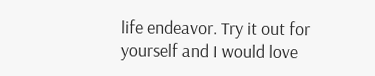life endeavor. Try it out for yourself and I would love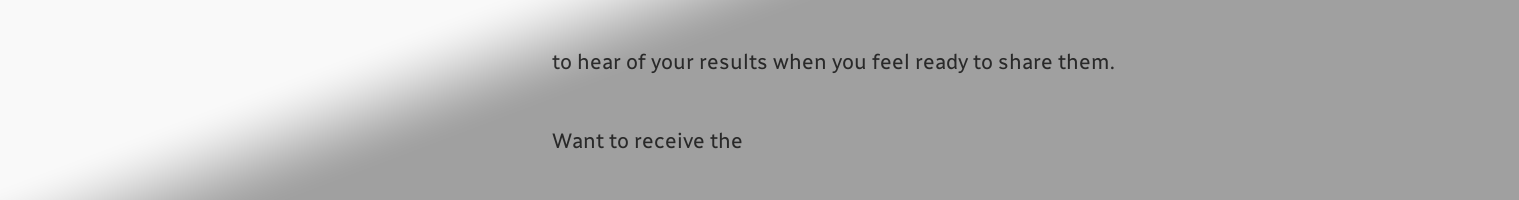to hear of your results when you feel ready to share them.

Want to receive the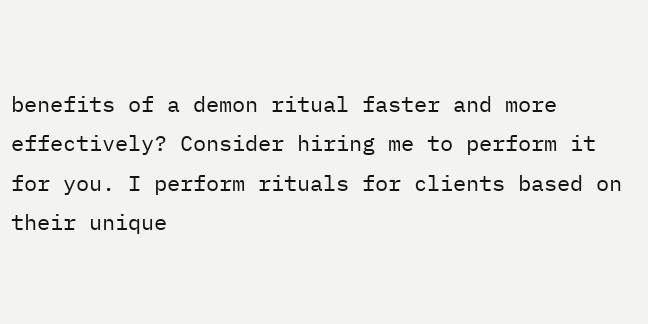benefits of a demon ritual faster and more effectively? Consider hiring me to perform it for you. I perform rituals for clients based on their unique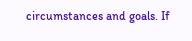circumstances and goals. If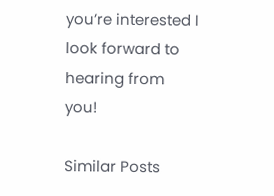you’re interested I look forward to hearing from you!

Similar Posts